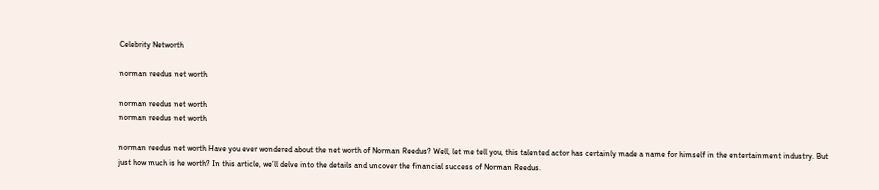Celebrity Networth

norman reedus net worth

norman reedus net worth
norman reedus net worth

norman reedus net worth Have you ever wondered about the net worth of Norman Reedus? Well, let me tell you, this talented actor has certainly made a name for himself in the entertainment industry. But just how much is he worth? In this article, we’ll delve into the details and uncover the financial success of Norman Reedus.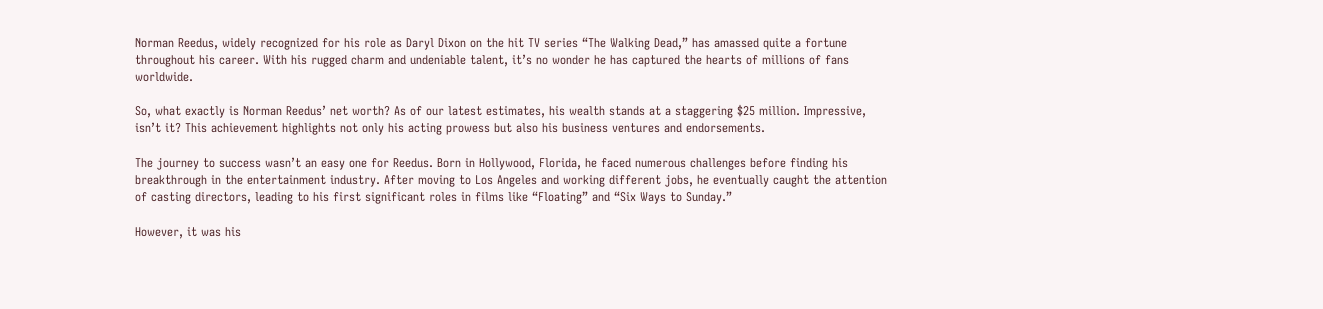Norman Reedus, widely recognized for his role as Daryl Dixon on the hit TV series “The Walking Dead,” has amassed quite a fortune throughout his career. With his rugged charm and undeniable talent, it’s no wonder he has captured the hearts of millions of fans worldwide.

So, what exactly is Norman Reedus’ net worth? As of our latest estimates, his wealth stands at a staggering $25 million. Impressive, isn’t it? This achievement highlights not only his acting prowess but also his business ventures and endorsements.

The journey to success wasn’t an easy one for Reedus. Born in Hollywood, Florida, he faced numerous challenges before finding his breakthrough in the entertainment industry. After moving to Los Angeles and working different jobs, he eventually caught the attention of casting directors, leading to his first significant roles in films like “Floating” and “Six Ways to Sunday.”

However, it was his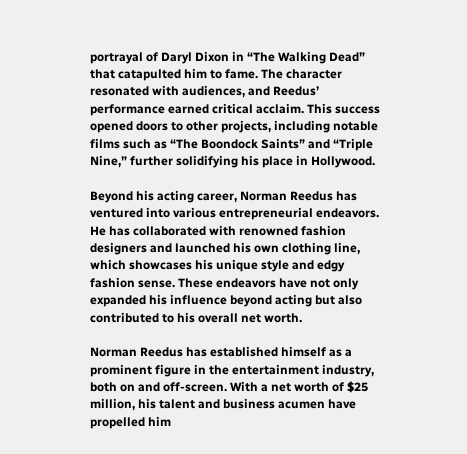portrayal of Daryl Dixon in “The Walking Dead” that catapulted him to fame. The character resonated with audiences, and Reedus’ performance earned critical acclaim. This success opened doors to other projects, including notable films such as “The Boondock Saints” and “Triple Nine,” further solidifying his place in Hollywood.

Beyond his acting career, Norman Reedus has ventured into various entrepreneurial endeavors. He has collaborated with renowned fashion designers and launched his own clothing line, which showcases his unique style and edgy fashion sense. These endeavors have not only expanded his influence beyond acting but also contributed to his overall net worth.

Norman Reedus has established himself as a prominent figure in the entertainment industry, both on and off-screen. With a net worth of $25 million, his talent and business acumen have propelled him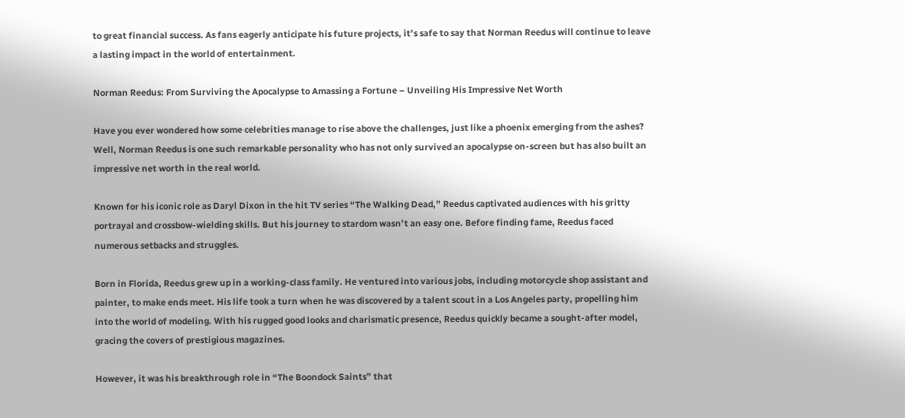to great financial success. As fans eagerly anticipate his future projects, it’s safe to say that Norman Reedus will continue to leave a lasting impact in the world of entertainment.

Norman Reedus: From Surviving the Apocalypse to Amassing a Fortune – Unveiling His Impressive Net Worth

Have you ever wondered how some celebrities manage to rise above the challenges, just like a phoenix emerging from the ashes? Well, Norman Reedus is one such remarkable personality who has not only survived an apocalypse on-screen but has also built an impressive net worth in the real world.

Known for his iconic role as Daryl Dixon in the hit TV series “The Walking Dead,” Reedus captivated audiences with his gritty portrayal and crossbow-wielding skills. But his journey to stardom wasn’t an easy one. Before finding fame, Reedus faced numerous setbacks and struggles.

Born in Florida, Reedus grew up in a working-class family. He ventured into various jobs, including motorcycle shop assistant and painter, to make ends meet. His life took a turn when he was discovered by a talent scout in a Los Angeles party, propelling him into the world of modeling. With his rugged good looks and charismatic presence, Reedus quickly became a sought-after model, gracing the covers of prestigious magazines.

However, it was his breakthrough role in “The Boondock Saints” that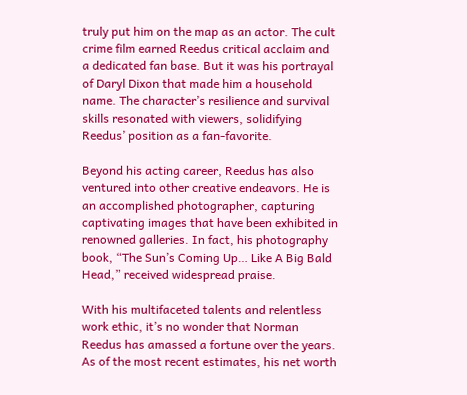truly put him on the map as an actor. The cult crime film earned Reedus critical acclaim and a dedicated fan base. But it was his portrayal of Daryl Dixon that made him a household name. The character’s resilience and survival skills resonated with viewers, solidifying Reedus’ position as a fan-favorite.

Beyond his acting career, Reedus has also ventured into other creative endeavors. He is an accomplished photographer, capturing captivating images that have been exhibited in renowned galleries. In fact, his photography book, “The Sun’s Coming Up… Like A Big Bald Head,” received widespread praise.

With his multifaceted talents and relentless work ethic, it’s no wonder that Norman Reedus has amassed a fortune over the years. As of the most recent estimates, his net worth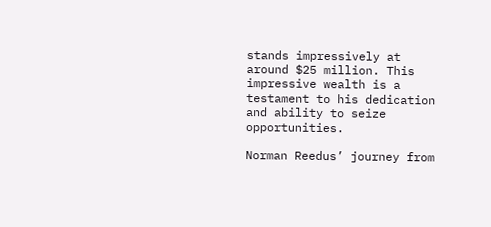stands impressively at around $25 million. This impressive wealth is a testament to his dedication and ability to seize opportunities.

Norman Reedus’ journey from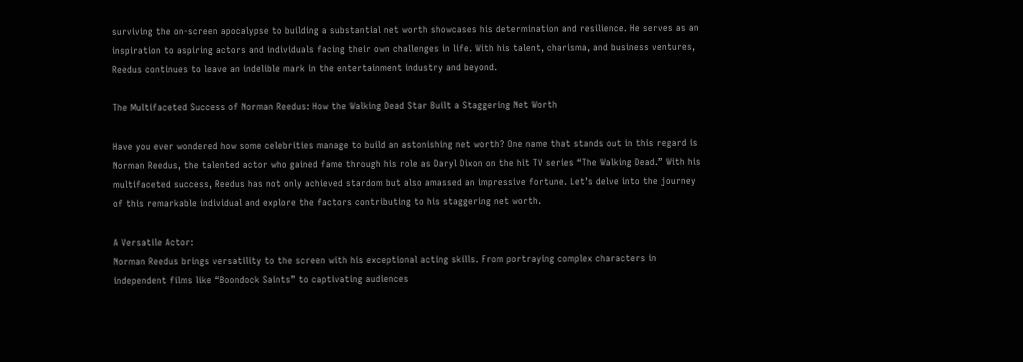surviving the on-screen apocalypse to building a substantial net worth showcases his determination and resilience. He serves as an inspiration to aspiring actors and individuals facing their own challenges in life. With his talent, charisma, and business ventures, Reedus continues to leave an indelible mark in the entertainment industry and beyond.

The Multifaceted Success of Norman Reedus: How the Walking Dead Star Built a Staggering Net Worth

Have you ever wondered how some celebrities manage to build an astonishing net worth? One name that stands out in this regard is Norman Reedus, the talented actor who gained fame through his role as Daryl Dixon on the hit TV series “The Walking Dead.” With his multifaceted success, Reedus has not only achieved stardom but also amassed an impressive fortune. Let’s delve into the journey of this remarkable individual and explore the factors contributing to his staggering net worth.

A Versatile Actor:
Norman Reedus brings versatility to the screen with his exceptional acting skills. From portraying complex characters in independent films like “Boondock Saints” to captivating audiences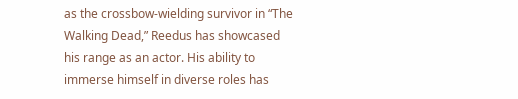as the crossbow-wielding survivor in “The Walking Dead,” Reedus has showcased his range as an actor. His ability to immerse himself in diverse roles has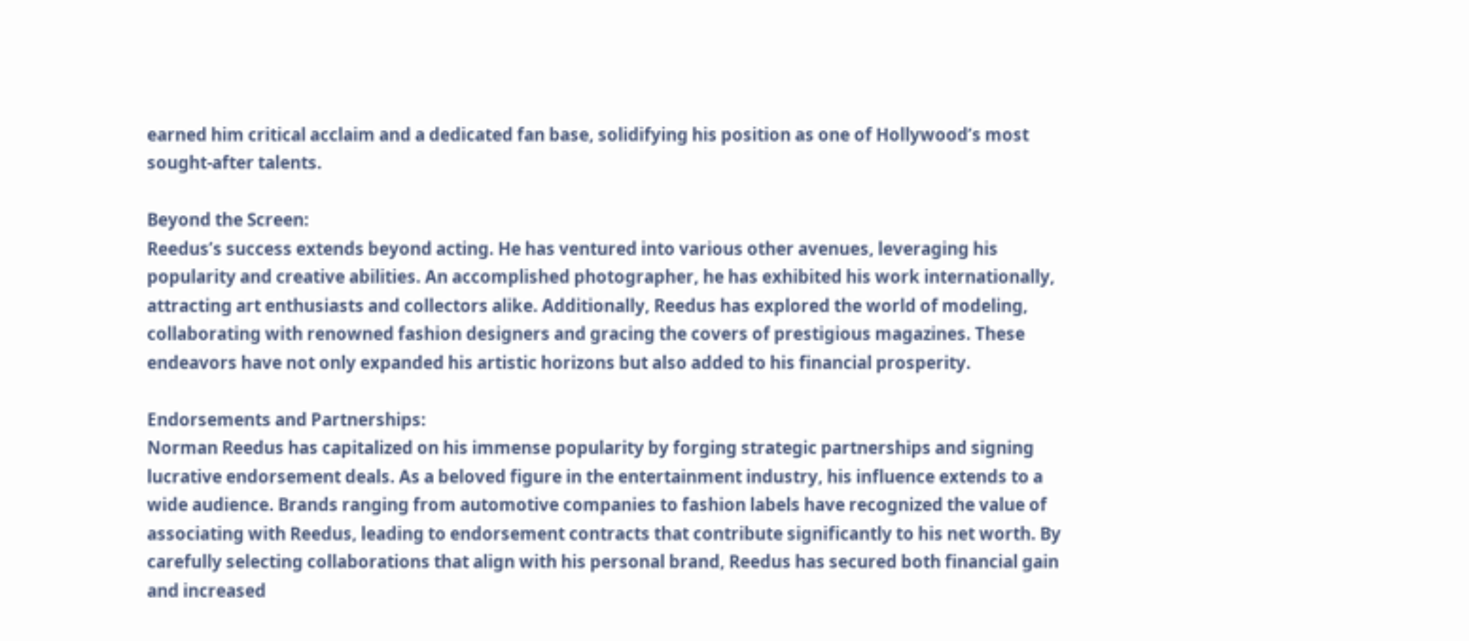earned him critical acclaim and a dedicated fan base, solidifying his position as one of Hollywood’s most sought-after talents.

Beyond the Screen:
Reedus’s success extends beyond acting. He has ventured into various other avenues, leveraging his popularity and creative abilities. An accomplished photographer, he has exhibited his work internationally, attracting art enthusiasts and collectors alike. Additionally, Reedus has explored the world of modeling, collaborating with renowned fashion designers and gracing the covers of prestigious magazines. These endeavors have not only expanded his artistic horizons but also added to his financial prosperity.

Endorsements and Partnerships:
Norman Reedus has capitalized on his immense popularity by forging strategic partnerships and signing lucrative endorsement deals. As a beloved figure in the entertainment industry, his influence extends to a wide audience. Brands ranging from automotive companies to fashion labels have recognized the value of associating with Reedus, leading to endorsement contracts that contribute significantly to his net worth. By carefully selecting collaborations that align with his personal brand, Reedus has secured both financial gain and increased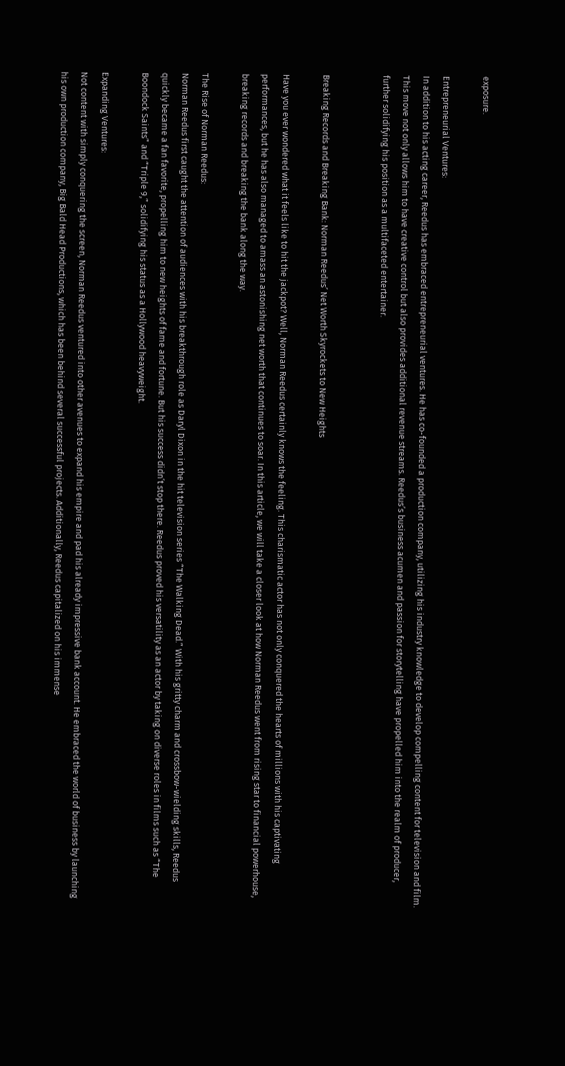exposure.

Entrepreneurial Ventures:
In addition to his acting career, Reedus has embraced entrepreneurial ventures. He has co-founded a production company, utilizing his industry knowledge to develop compelling content for television and film. This move not only allows him to have creative control but also provides additional revenue streams. Reedus’s business acumen and passion for storytelling have propelled him into the realm of producer, further solidifying his position as a multifaceted entertainer.


Breaking Records and Breaking Bank: Norman Reedus’ Net Worth Skyrockets to New Heights

Have you ever wondered what it feels like to hit the jackpot? Well, Norman Reedus certainly knows the feeling. This charismatic actor has not only conquered the hearts of millions with his captivating performances, but he has also managed to amass an astonishing net worth that continues to soar. In this article, we will take a closer look at how Norman Reedus went from rising star to financial powerhouse, breaking records and breaking the bank along the way.

The Rise of Norman Reedus:
Norman Reedus first caught the attention of audiences with his breakthrough role as Daryl Dixon in the hit television series “The Walking Dead.” With his gritty charm and crossbow-wielding skills, Reedus quickly became a fan favorite, propelling him to new heights of fame and fortune. But his success didn’t stop there. Reedus proved his versatility as an actor by taking on diverse roles in films such as “The Boondock Saints” and “Triple 9,” solidifying his status as a Hollywood heavyweight.

Expanding Ventures:
Not content with simply conquering the screen, Norman Reedus ventured into other avenues to expand his empire and pad his already impressive bank account. He embraced the world of business by launching his own production company, Big Bald Head Productions, which has been behind several successful projects. Additionally, Reedus capitalized on his immense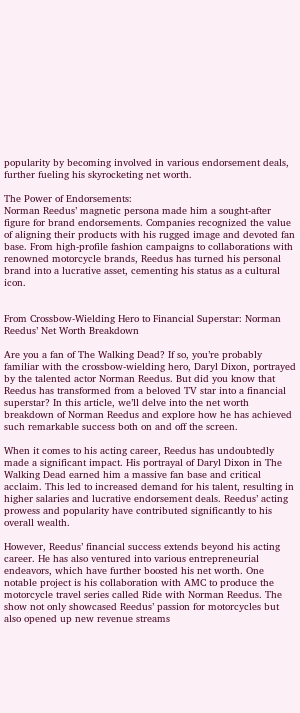popularity by becoming involved in various endorsement deals, further fueling his skyrocketing net worth.

The Power of Endorsements:
Norman Reedus’ magnetic persona made him a sought-after figure for brand endorsements. Companies recognized the value of aligning their products with his rugged image and devoted fan base. From high-profile fashion campaigns to collaborations with renowned motorcycle brands, Reedus has turned his personal brand into a lucrative asset, cementing his status as a cultural icon.


From Crossbow-Wielding Hero to Financial Superstar: Norman Reedus’ Net Worth Breakdown

Are you a fan of The Walking Dead? If so, you’re probably familiar with the crossbow-wielding hero, Daryl Dixon, portrayed by the talented actor Norman Reedus. But did you know that Reedus has transformed from a beloved TV star into a financial superstar? In this article, we’ll delve into the net worth breakdown of Norman Reedus and explore how he has achieved such remarkable success both on and off the screen.

When it comes to his acting career, Reedus has undoubtedly made a significant impact. His portrayal of Daryl Dixon in The Walking Dead earned him a massive fan base and critical acclaim. This led to increased demand for his talent, resulting in higher salaries and lucrative endorsement deals. Reedus’ acting prowess and popularity have contributed significantly to his overall wealth.

However, Reedus’ financial success extends beyond his acting career. He has also ventured into various entrepreneurial endeavors, which have further boosted his net worth. One notable project is his collaboration with AMC to produce the motorcycle travel series called Ride with Norman Reedus. The show not only showcased Reedus’ passion for motorcycles but also opened up new revenue streams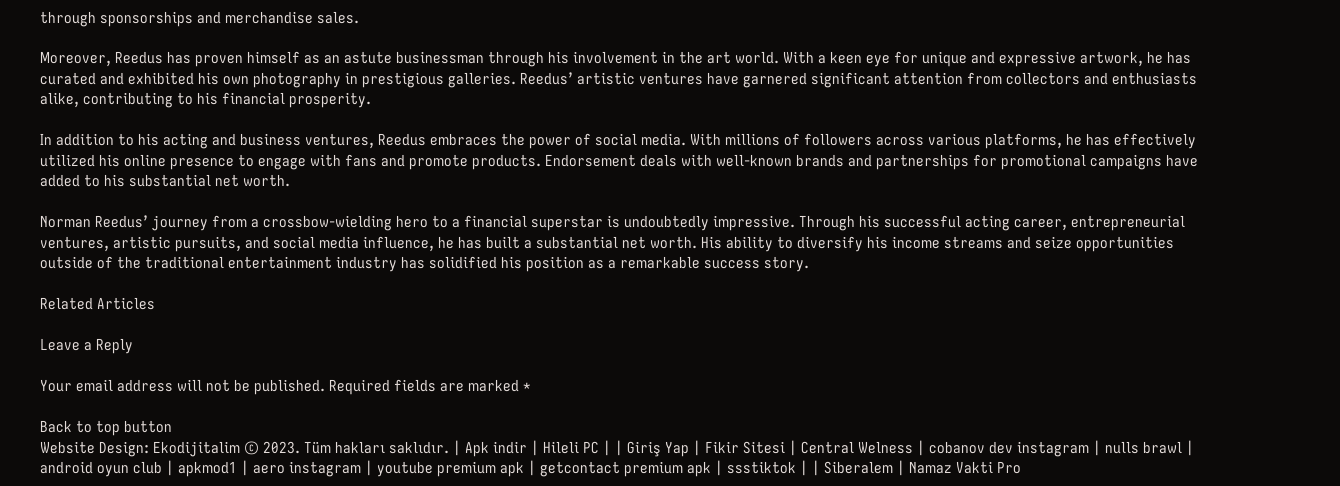through sponsorships and merchandise sales.

Moreover, Reedus has proven himself as an astute businessman through his involvement in the art world. With a keen eye for unique and expressive artwork, he has curated and exhibited his own photography in prestigious galleries. Reedus’ artistic ventures have garnered significant attention from collectors and enthusiasts alike, contributing to his financial prosperity.

In addition to his acting and business ventures, Reedus embraces the power of social media. With millions of followers across various platforms, he has effectively utilized his online presence to engage with fans and promote products. Endorsement deals with well-known brands and partnerships for promotional campaigns have added to his substantial net worth.

Norman Reedus’ journey from a crossbow-wielding hero to a financial superstar is undoubtedly impressive. Through his successful acting career, entrepreneurial ventures, artistic pursuits, and social media influence, he has built a substantial net worth. His ability to diversify his income streams and seize opportunities outside of the traditional entertainment industry has solidified his position as a remarkable success story.

Related Articles

Leave a Reply

Your email address will not be published. Required fields are marked *

Back to top button
Website Design: Ekodijitalim © 2023. Tüm hakları saklıdır. | Apk indir | Hileli PC | | Giriş Yap | Fikir Sitesi | Central Welness | cobanov dev instagram | nulls brawl | android oyun club | apkmod1 | aero instagram | youtube premium apk | getcontact premium apk | ssstiktok | | Siberalem | Namaz Vakti Pro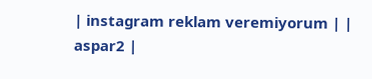| instagram reklam veremiyorum | | aspar2 |